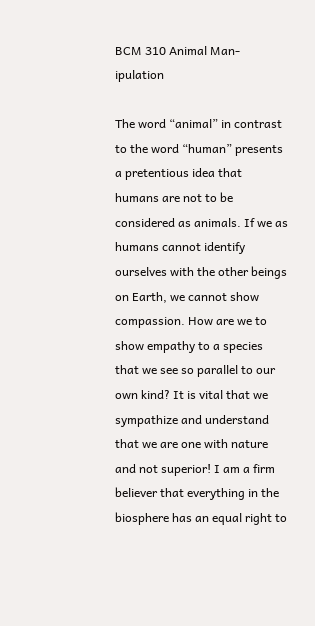BCM 310 Animal Man-ipulation

The word “animal” in contrast to the word “human” presents a pretentious idea that humans are not to be considered as animals. If we as humans cannot identify ourselves with the other beings on Earth, we cannot show compassion. How are we to show empathy to a species that we see so parallel to our own kind? It is vital that we sympathize and understand that we are one with nature and not superior! I am a firm believer that everything in the biosphere has an equal right to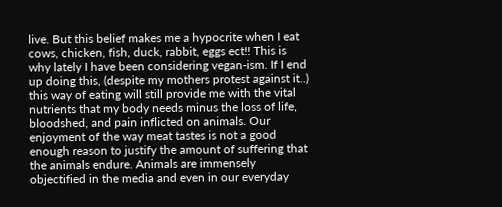live. But this belief makes me a hypocrite when I eat cows, chicken, fish, duck, rabbit, eggs ect!! This is why lately I have been considering vegan-ism. If I end up doing this, (despite my mothers protest against it..) this way of eating will still provide me with the vital nutrients that my body needs minus the loss of life, bloodshed, and pain inflicted on animals. Our enjoyment of the way meat tastes is not a good enough reason to justify the amount of suffering that the animals endure. Animals are immensely objectified in the media and even in our everyday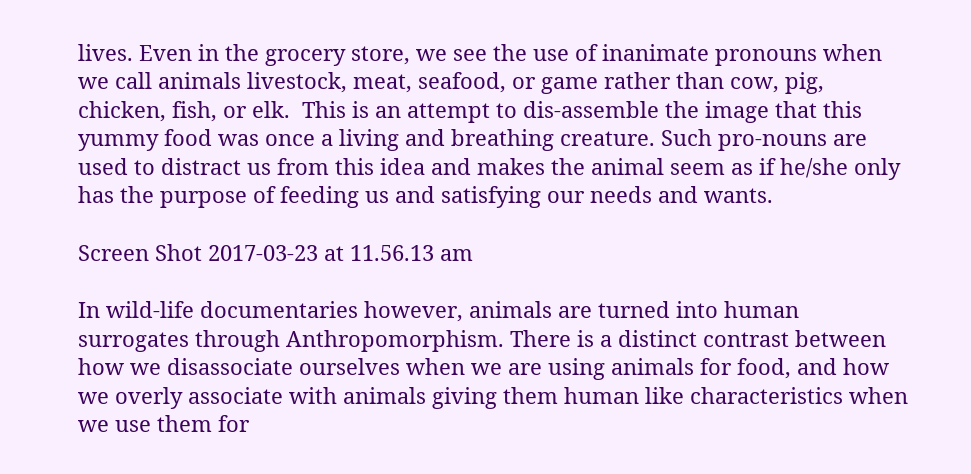lives. Even in the grocery store, we see the use of inanimate pronouns when we call animals livestock, meat, seafood, or game rather than cow, pig, chicken, fish, or elk.  This is an attempt to dis-assemble the image that this yummy food was once a living and breathing creature. Such pro-nouns are used to distract us from this idea and makes the animal seem as if he/she only has the purpose of feeding us and satisfying our needs and wants.

Screen Shot 2017-03-23 at 11.56.13 am

In wild-life documentaries however, animals are turned into human surrogates through Anthropomorphism. There is a distinct contrast between how we disassociate ourselves when we are using animals for food, and how we overly associate with animals giving them human like characteristics when we use them for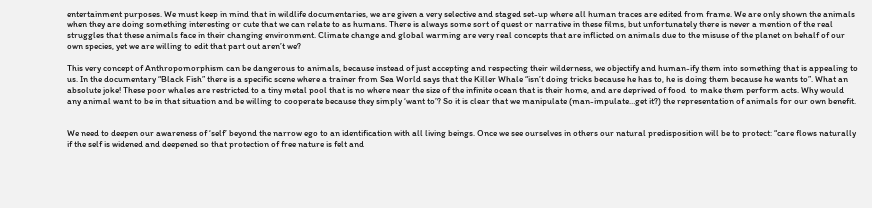entertainment purposes. We must keep in mind that in wildlife documentaries, we are given a very selective and staged set-up where all human traces are edited from frame. We are only shown the animals when they are doing something interesting or cute that we can relate to as humans. There is always some sort of quest or narrative in these films, but unfortunately there is never a mention of the real struggles that these animals face in their changing environment. Climate change and global warming are very real concepts that are inflicted on animals due to the misuse of the planet on behalf of our own species, yet we are willing to edit that part out aren’t we?

This very concept of Anthropomorphism can be dangerous to animals, because instead of just accepting and respecting their wilderness, we objectify and human-ify them into something that is appealing to us. In the documentary “Black Fish” there is a specific scene where a trainer from Sea World says that the Killer Whale “isn’t doing tricks because he has to, he is doing them because he wants to”. What an absolute joke! These poor whales are restricted to a tiny metal pool that is no where near the size of the infinite ocean that is their home, and are deprived of food  to make them perform acts. Why would any animal want to be in that situation and be willing to cooperate because they simply ‘want to’? So it is clear that we manipulate (man-impulate…get it?) the representation of animals for our own benefit.


We need to deepen our awareness of ‘self’ beyond the narrow ego to an identification with all living beings. Once we see ourselves in others our natural predisposition will be to protect: “care flows naturally if the self is widened and deepened so that protection of free nature is felt and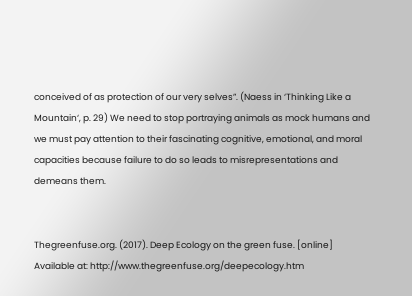conceived of as protection of our very selves”. (Naess in ‘Thinking Like a Mountain‘, p. 29) We need to stop portraying animals as mock humans and we must pay attention to their fascinating cognitive, emotional, and moral capacities because failure to do so leads to misrepresentations and demeans them.


Thegreenfuse.org. (2017). Deep Ecology on the green fuse. [online] Available at: http://www.thegreenfuse.org/deepecology.htm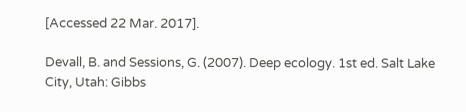[Accessed 22 Mar. 2017].

Devall, B. and Sessions, G. (2007). Deep ecology. 1st ed. Salt Lake City, Utah: Gibbs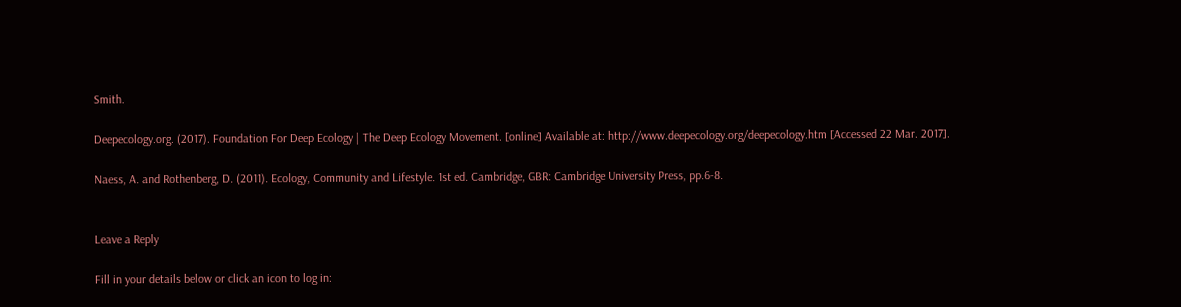Smith.

Deepecology.org. (2017). Foundation For Deep Ecology | The Deep Ecology Movement. [online] Available at: http://www.deepecology.org/deepecology.htm [Accessed 22 Mar. 2017].

Naess, A. and Rothenberg, D. (2011). Ecology, Community and Lifestyle. 1st ed. Cambridge, GBR: Cambridge University Press, pp.6-8.


Leave a Reply

Fill in your details below or click an icon to log in: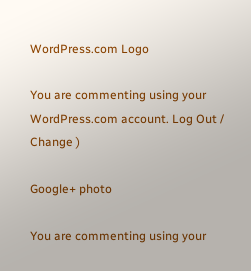WordPress.com Logo

You are commenting using your WordPress.com account. Log Out /  Change )

Google+ photo

You are commenting using your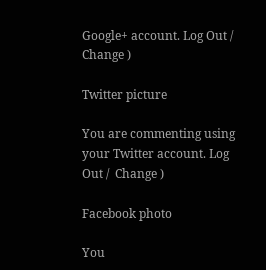Google+ account. Log Out /  Change )

Twitter picture

You are commenting using your Twitter account. Log Out /  Change )

Facebook photo

You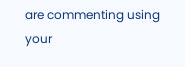are commenting using your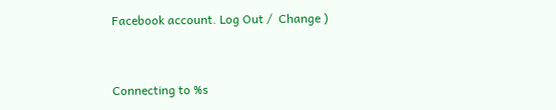Facebook account. Log Out /  Change )


Connecting to %s